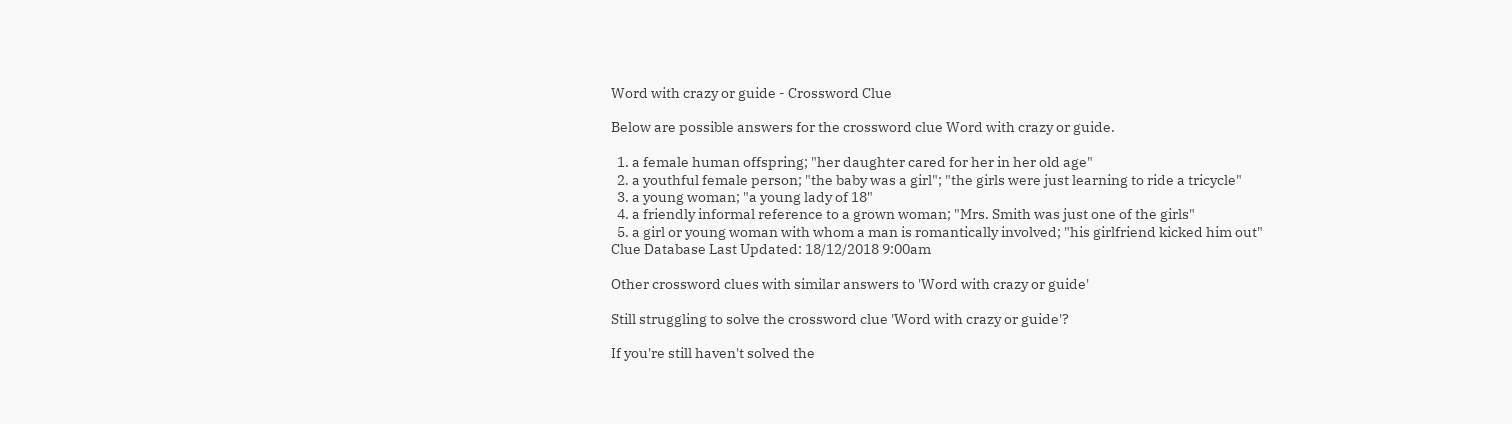Word with crazy or guide - Crossword Clue

Below are possible answers for the crossword clue Word with crazy or guide.

  1. a female human offspring; "her daughter cared for her in her old age"
  2. a youthful female person; "the baby was a girl"; "the girls were just learning to ride a tricycle"
  3. a young woman; "a young lady of 18"
  4. a friendly informal reference to a grown woman; "Mrs. Smith was just one of the girls"
  5. a girl or young woman with whom a man is romantically involved; "his girlfriend kicked him out"
Clue Database Last Updated: 18/12/2018 9:00am

Other crossword clues with similar answers to 'Word with crazy or guide'

Still struggling to solve the crossword clue 'Word with crazy or guide'?

If you're still haven't solved the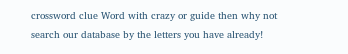crossword clue Word with crazy or guide then why not search our database by the letters you have already!